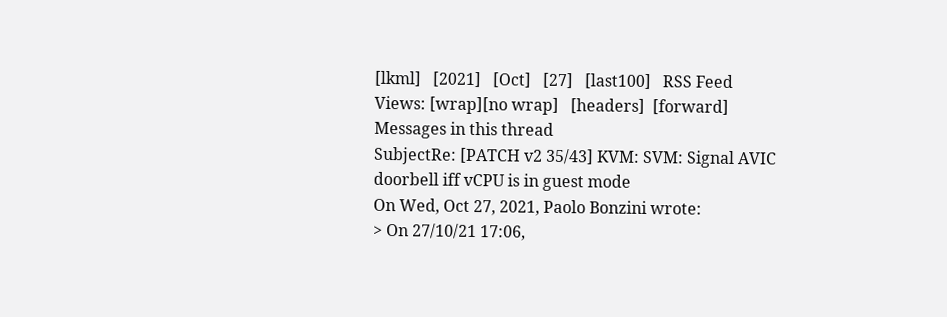[lkml]   [2021]   [Oct]   [27]   [last100]   RSS Feed
Views: [wrap][no wrap]   [headers]  [forward]
Messages in this thread
SubjectRe: [PATCH v2 35/43] KVM: SVM: Signal AVIC doorbell iff vCPU is in guest mode
On Wed, Oct 27, 2021, Paolo Bonzini wrote:
> On 27/10/21 17:06,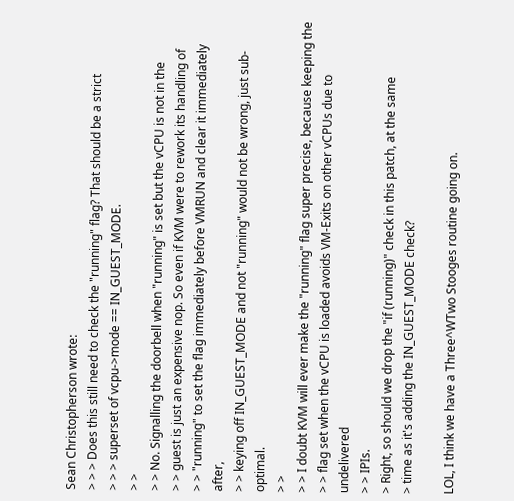Sean Christopherson wrote:
> > > Does this still need to check the "running" flag? That should be a strict
> > > superset of vcpu->mode == IN_GUEST_MODE.
> >
> > No. Signalling the doorbell when "running" is set but the vCPU is not in the
> > guest is just an expensive nop. So even if KVM were to rework its handling of
> > "running" to set the flag immediately before VMRUN and clear it immediately after,
> > keying off IN_GUEST_MODE and not "running" would not be wrong, just sub-optimal.
> >
> > I doubt KVM will ever make the "running" flag super precise, because keeping the
> > flag set when the vCPU is loaded avoids VM-Exits on other vCPUs due to undelivered
> > IPIs.
> Right, so should we drop the "if (running)" check in this patch, at the same
> time as it's adding the IN_GUEST_MODE check?

LOL, I think we have a Three^WTwo Stooges routine going on.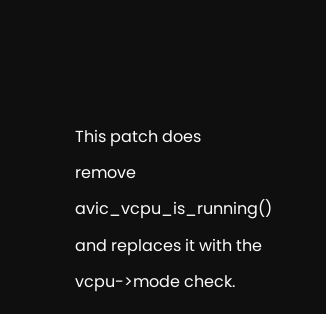This patch does
remove avic_vcpu_is_running() and replaces it with the vcpu->mode check.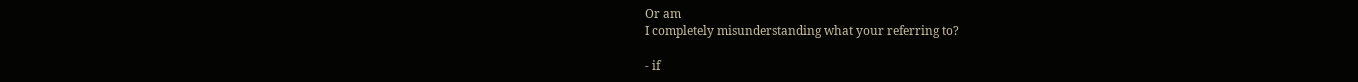Or am
I completely misunderstanding what your referring to?

- if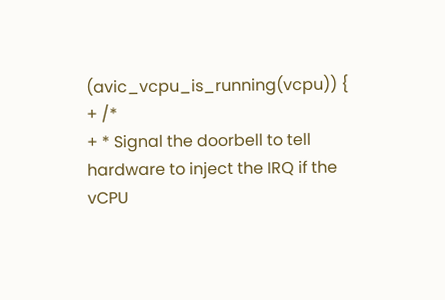(avic_vcpu_is_running(vcpu)) {
+ /*
+ * Signal the doorbell to tell hardware to inject the IRQ if the vCPU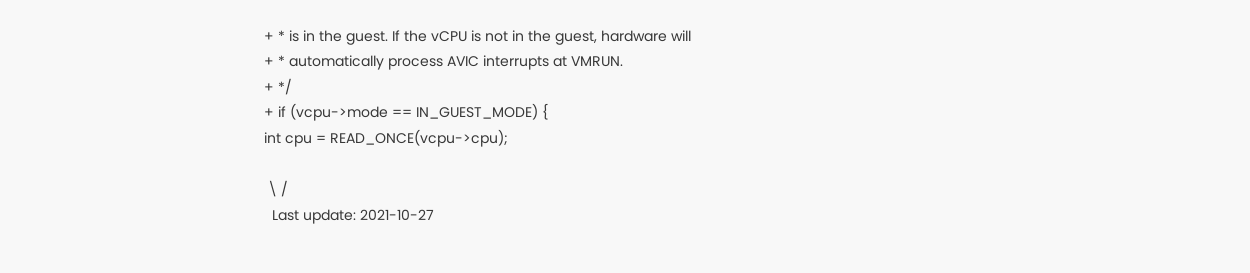+ * is in the guest. If the vCPU is not in the guest, hardware will
+ * automatically process AVIC interrupts at VMRUN.
+ */
+ if (vcpu->mode == IN_GUEST_MODE) {
int cpu = READ_ONCE(vcpu->cpu);

 \ /
  Last update: 2021-10-27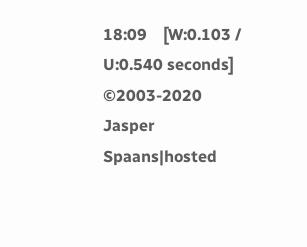18:09    [W:0.103 / U:0.540 seconds]
©2003-2020 Jasper Spaans|hosted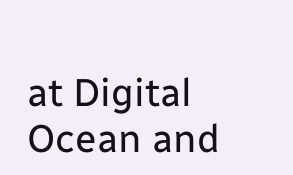at Digital Ocean and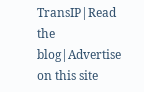TransIP|Read the blog|Advertise on this site